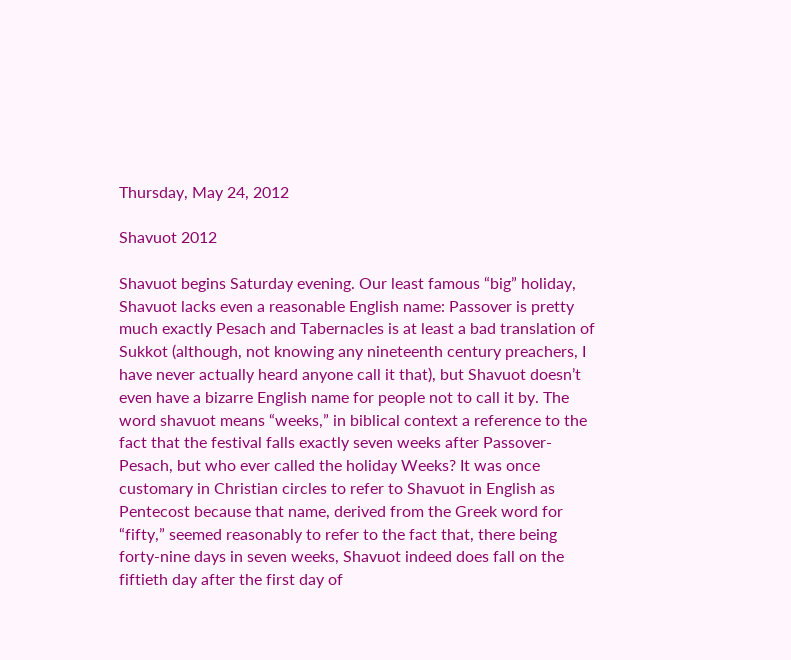Thursday, May 24, 2012

Shavuot 2012

Shavuot begins Saturday evening. Our least famous “big” holiday, Shavuot lacks even a reasonable English name: Passover is pretty much exactly Pesach and Tabernacles is at least a bad translation of Sukkot (although, not knowing any nineteenth century preachers, I have never actually heard anyone call it that), but Shavuot doesn’t even have a bizarre English name for people not to call it by. The word shavuot means “weeks,” in biblical context a reference to the fact that the festival falls exactly seven weeks after Passover-Pesach, but who ever called the holiday Weeks? It was once customary in Christian circles to refer to Shavuot in English as Pentecost because that name, derived from the Greek word for “fifty,” seemed reasonably to refer to the fact that, there being forty-nine days in seven weeks, Shavuot indeed does fall on the fiftieth day after the first day of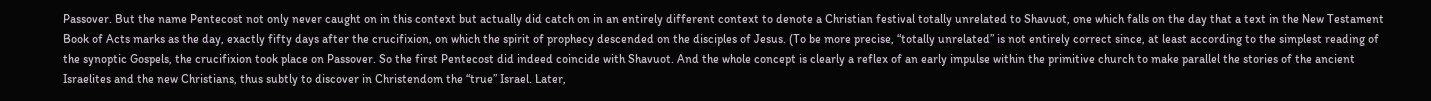Passover. But the name Pentecost not only never caught on in this context but actually did catch on in an entirely different context to denote a Christian festival totally unrelated to Shavuot, one which falls on the day that a text in the New Testament Book of Acts marks as the day, exactly fifty days after the crucifixion, on which the spirit of prophecy descended on the disciples of Jesus. (To be more precise, “totally unrelated” is not entirely correct since, at least according to the simplest reading of the synoptic Gospels, the crucifixion took place on Passover. So the first Pentecost did indeed coincide with Shavuot. And the whole concept is clearly a reflex of an early impulse within the primitive church to make parallel the stories of the ancient Israelites and the new Christians, thus subtly to discover in Christendom the “true” Israel. Later,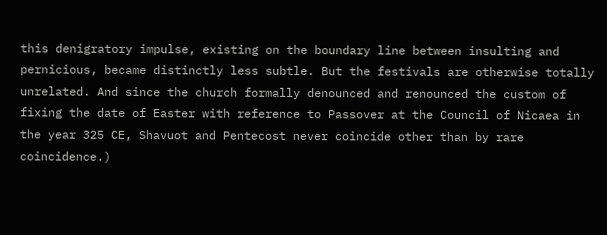this denigratory impulse, existing on the boundary line between insulting and pernicious, became distinctly less subtle. But the festivals are otherwise totally unrelated. And since the church formally denounced and renounced the custom of fixing the date of Easter with reference to Passover at the Council of Nicaea in the year 325 CE, Shavuot and Pentecost never coincide other than by rare coincidence.)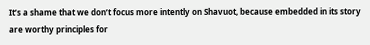It’s a shame that we don’t focus more intently on Shavuot, because embedded in its story are worthy principles for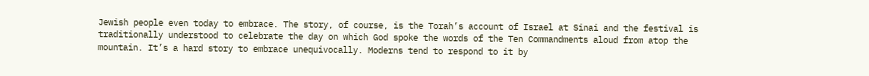Jewish people even today to embrace. The story, of course, is the Torah’s account of Israel at Sinai and the festival is traditionally understood to celebrate the day on which God spoke the words of the Ten Commandments aloud from atop the mountain. It’s a hard story to embrace unequivocally. Moderns tend to respond to it by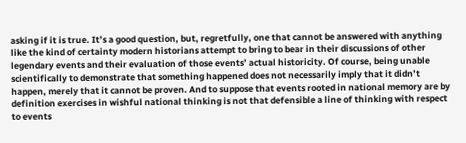asking if it is true. It’s a good question, but, regretfully, one that cannot be answered with anything like the kind of certainty modern historians attempt to bring to bear in their discussions of other legendary events and their evaluation of those events’ actual historicity. Of course, being unable scientifically to demonstrate that something happened does not necessarily imply that it didn’t happen, merely that it cannot be proven. And to suppose that events rooted in national memory are by definition exercises in wishful national thinking is not that defensible a line of thinking with respect to events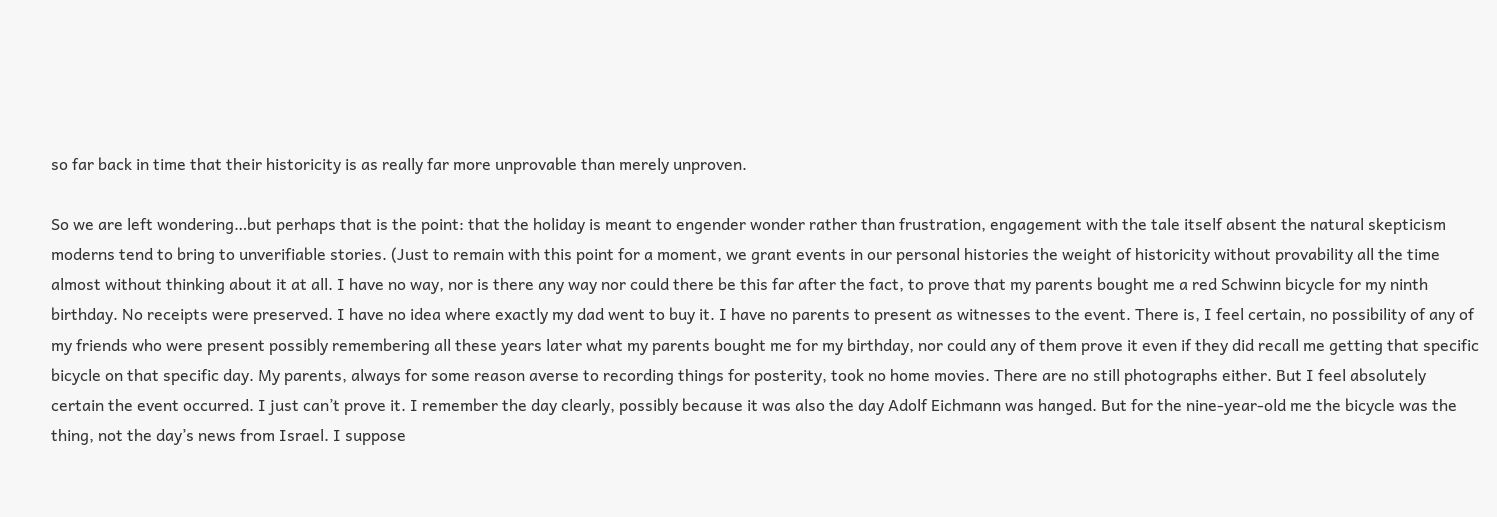so far back in time that their historicity is as really far more unprovable than merely unproven.

So we are left wondering…but perhaps that is the point: that the holiday is meant to engender wonder rather than frustration, engagement with the tale itself absent the natural skepticism moderns tend to bring to unverifiable stories. (Just to remain with this point for a moment, we grant events in our personal histories the weight of historicity without provability all the time almost without thinking about it at all. I have no way, nor is there any way nor could there be this far after the fact, to prove that my parents bought me a red Schwinn bicycle for my ninth birthday. No receipts were preserved. I have no idea where exactly my dad went to buy it. I have no parents to present as witnesses to the event. There is, I feel certain, no possibility of any of my friends who were present possibly remembering all these years later what my parents bought me for my birthday, nor could any of them prove it even if they did recall me getting that specific bicycle on that specific day. My parents, always for some reason averse to recording things for posterity, took no home movies. There are no still photographs either. But I feel absolutely certain the event occurred. I just can’t prove it. I remember the day clearly, possibly because it was also the day Adolf Eichmann was hanged. But for the nine-year-old me the bicycle was the thing, not the day’s news from Israel. I suppose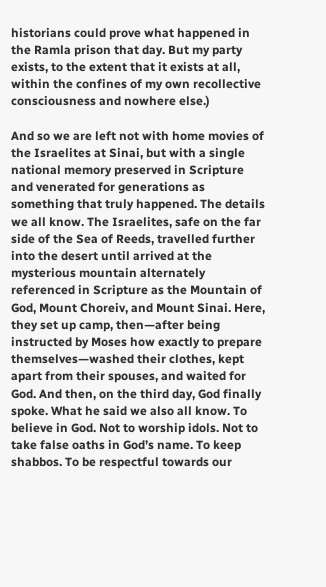historians could prove what happened in the Ramla prison that day. But my party exists, to the extent that it exists at all, within the confines of my own recollective consciousness and nowhere else.)

And so we are left not with home movies of the Israelites at Sinai, but with a single national memory preserved in Scripture and venerated for generations as something that truly happened. The details we all know. The Israelites, safe on the far side of the Sea of Reeds, travelled further into the desert until arrived at the mysterious mountain alternately referenced in Scripture as the Mountain of God, Mount Choreiv, and Mount Sinai. Here, they set up camp, then—after being instructed by Moses how exactly to prepare themselves—washed their clothes, kept apart from their spouses, and waited for God. And then, on the third day, God finally spoke. What he said we also all know. To believe in God. Not to worship idols. Not to take false oaths in God’s name. To keep shabbos. To be respectful towards our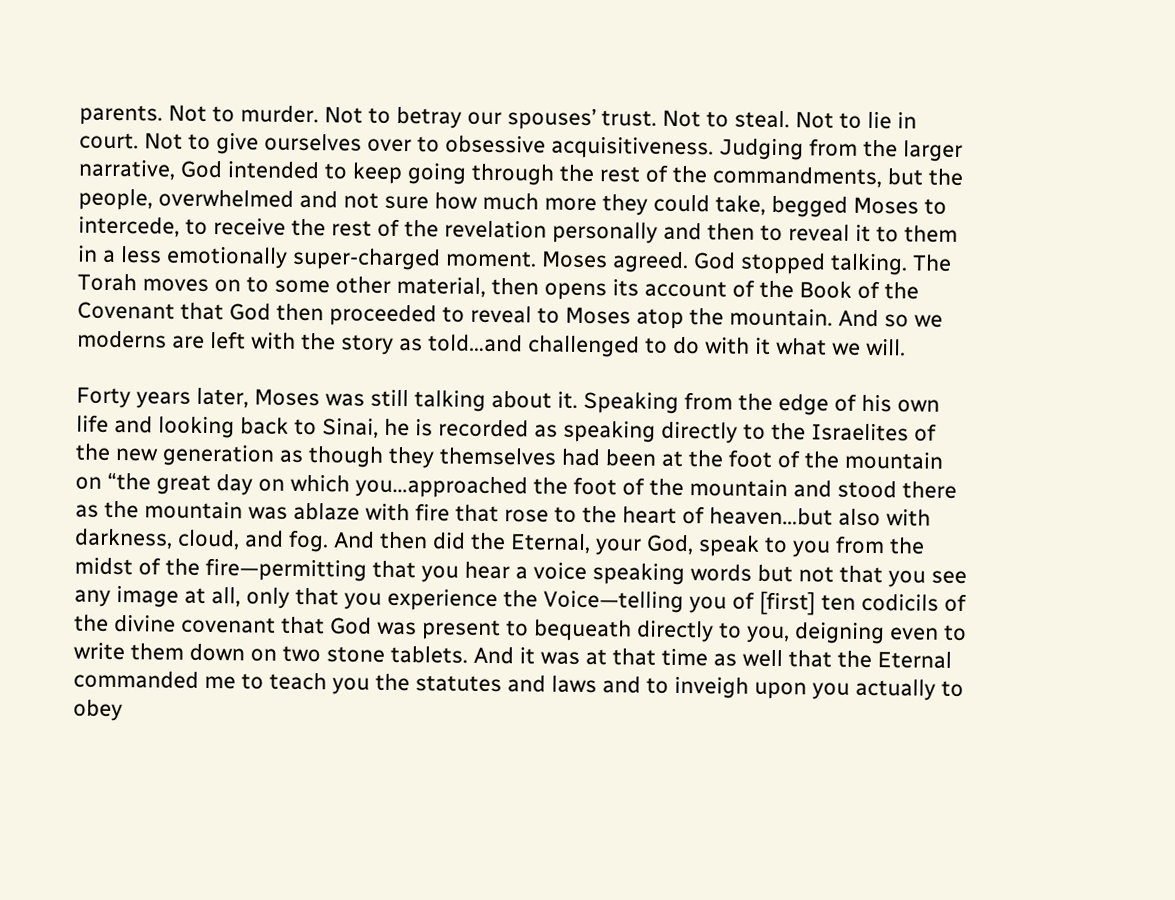parents. Not to murder. Not to betray our spouses’ trust. Not to steal. Not to lie in court. Not to give ourselves over to obsessive acquisitiveness. Judging from the larger narrative, God intended to keep going through the rest of the commandments, but the people, overwhelmed and not sure how much more they could take, begged Moses to intercede, to receive the rest of the revelation personally and then to reveal it to them in a less emotionally super-charged moment. Moses agreed. God stopped talking. The Torah moves on to some other material, then opens its account of the Book of the Covenant that God then proceeded to reveal to Moses atop the mountain. And so we moderns are left with the story as told…and challenged to do with it what we will.

Forty years later, Moses was still talking about it. Speaking from the edge of his own life and looking back to Sinai, he is recorded as speaking directly to the Israelites of the new generation as though they themselves had been at the foot of the mountain on “the great day on which you…approached the foot of the mountain and stood there as the mountain was ablaze with fire that rose to the heart of heaven…but also with darkness, cloud, and fog. And then did the Eternal, your God, speak to you from the midst of the fire—permitting that you hear a voice speaking words but not that you see any image at all, only that you experience the Voice—telling you of [first] ten codicils of the divine covenant that God was present to bequeath directly to you, deigning even to write them down on two stone tablets. And it was at that time as well that the Eternal commanded me to teach you the statutes and laws and to inveigh upon you actually to obey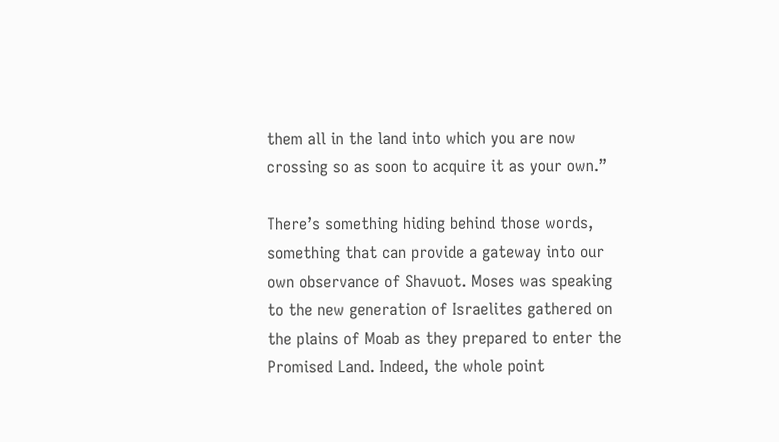them all in the land into which you are now crossing so as soon to acquire it as your own.”

There’s something hiding behind those words, something that can provide a gateway into our own observance of Shavuot. Moses was speaking to the new generation of Israelites gathered on the plains of Moab as they prepared to enter the Promised Land. Indeed, the whole point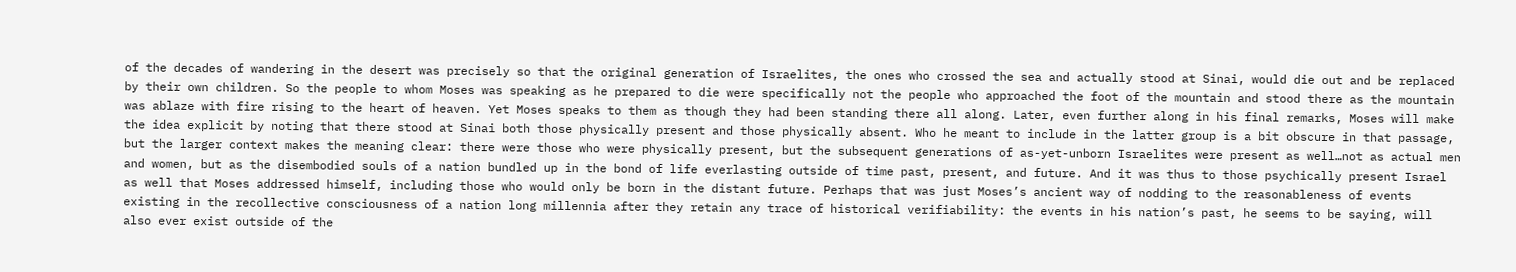of the decades of wandering in the desert was precisely so that the original generation of Israelites, the ones who crossed the sea and actually stood at Sinai, would die out and be replaced by their own children. So the people to whom Moses was speaking as he prepared to die were specifically not the people who approached the foot of the mountain and stood there as the mountain was ablaze with fire rising to the heart of heaven. Yet Moses speaks to them as though they had been standing there all along. Later, even further along in his final remarks, Moses will make the idea explicit by noting that there stood at Sinai both those physically present and those physically absent. Who he meant to include in the latter group is a bit obscure in that passage, but the larger context makes the meaning clear: there were those who were physically present, but the subsequent generations of as-yet-unborn Israelites were present as well…not as actual men and women, but as the disembodied souls of a nation bundled up in the bond of life everlasting outside of time past, present, and future. And it was thus to those psychically present Israel as well that Moses addressed himself, including those who would only be born in the distant future. Perhaps that was just Moses’s ancient way of nodding to the reasonableness of events existing in the recollective consciousness of a nation long millennia after they retain any trace of historical verifiability: the events in his nation’s past, he seems to be saying, will also ever exist outside of the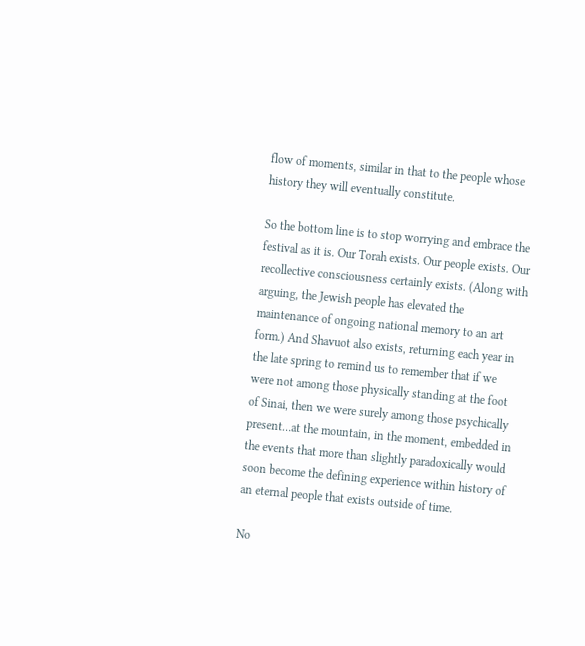flow of moments, similar in that to the people whose history they will eventually constitute.

So the bottom line is to stop worrying and embrace the festival as it is. Our Torah exists. Our people exists. Our recollective consciousness certainly exists. (Along with arguing, the Jewish people has elevated the maintenance of ongoing national memory to an art form.) And Shavuot also exists, returning each year in the late spring to remind us to remember that if we were not among those physically standing at the foot of Sinai, then we were surely among those psychically present…at the mountain, in the moment, embedded in the events that more than slightly paradoxically would soon become the defining experience within history of an eternal people that exists outside of time.

No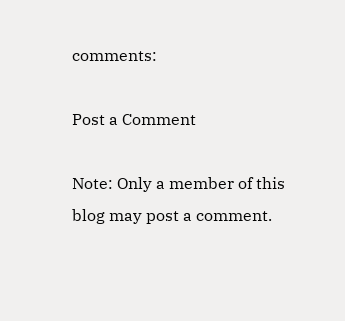comments:

Post a Comment

Note: Only a member of this blog may post a comment.